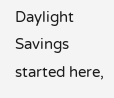Daylight Savings started here,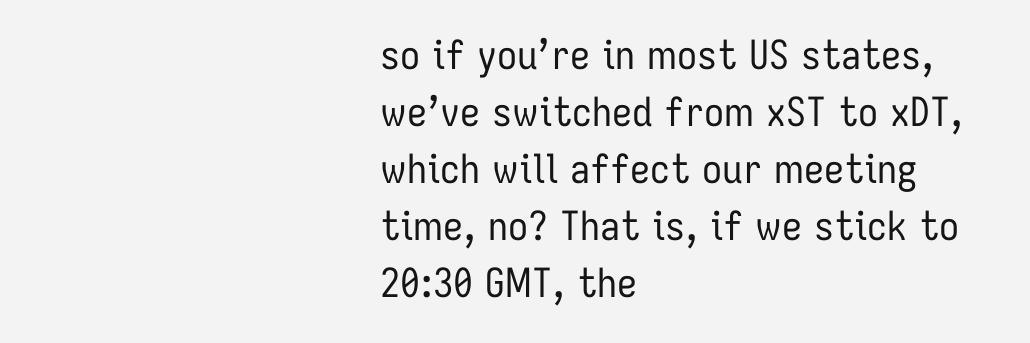so if you’re in most US states, we’ve switched from xST to xDT, which will affect our meeting time, no? That is, if we stick to 20:30 GMT, the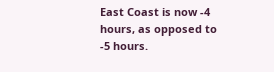East Coast is now -4 hours, as opposed to -5 hours.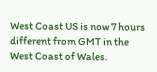West Coast US is now 7 hours different from GMT in the West Coast of Wales.